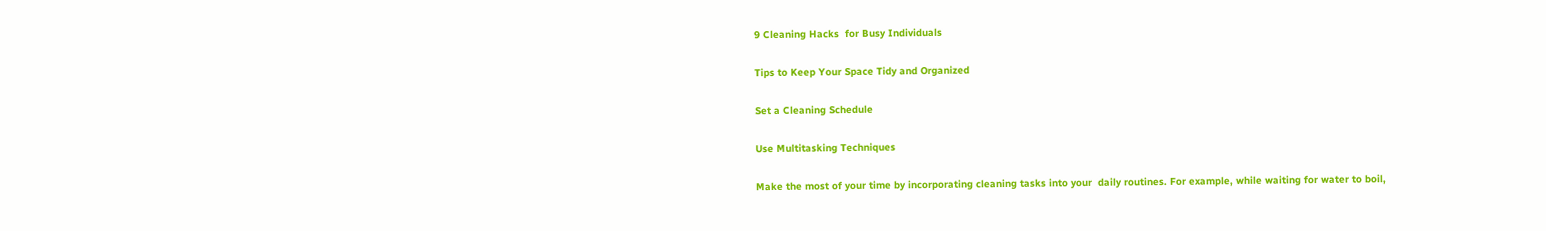9 Cleaning Hacks  for Busy Individuals

Tips to Keep Your Space Tidy and Organized

Set a Cleaning Schedule

Use Multitasking Techniques

Make the most of your time by incorporating cleaning tasks into your  daily routines. For example, while waiting for water to boil,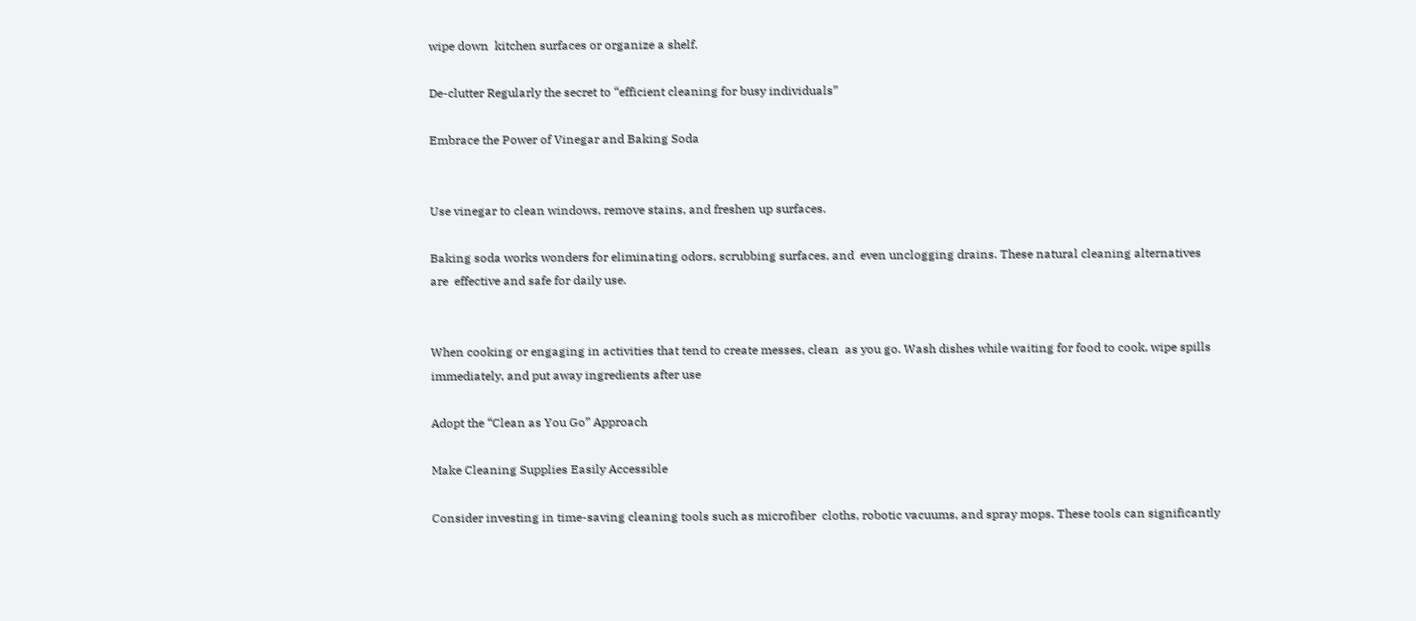wipe down  kitchen surfaces or organize a shelf.

De-clutter Regularly the secret to “efficient cleaning for busy individuals”

Embrace the Power of Vinegar and Baking Soda


Use vinegar to clean windows, remove stains, and freshen up surfaces.

Baking soda works wonders for eliminating odors, scrubbing surfaces, and  even unclogging drains. These natural cleaning alternatives are  effective and safe for daily use.


When cooking or engaging in activities that tend to create messes, clean  as you go. Wash dishes while waiting for food to cook, wipe spills  immediately, and put away ingredients after use

Adopt the “Clean as You Go” Approach

Make Cleaning Supplies Easily Accessible

Consider investing in time-saving cleaning tools such as microfiber  cloths, robotic vacuums, and spray mops. These tools can significantly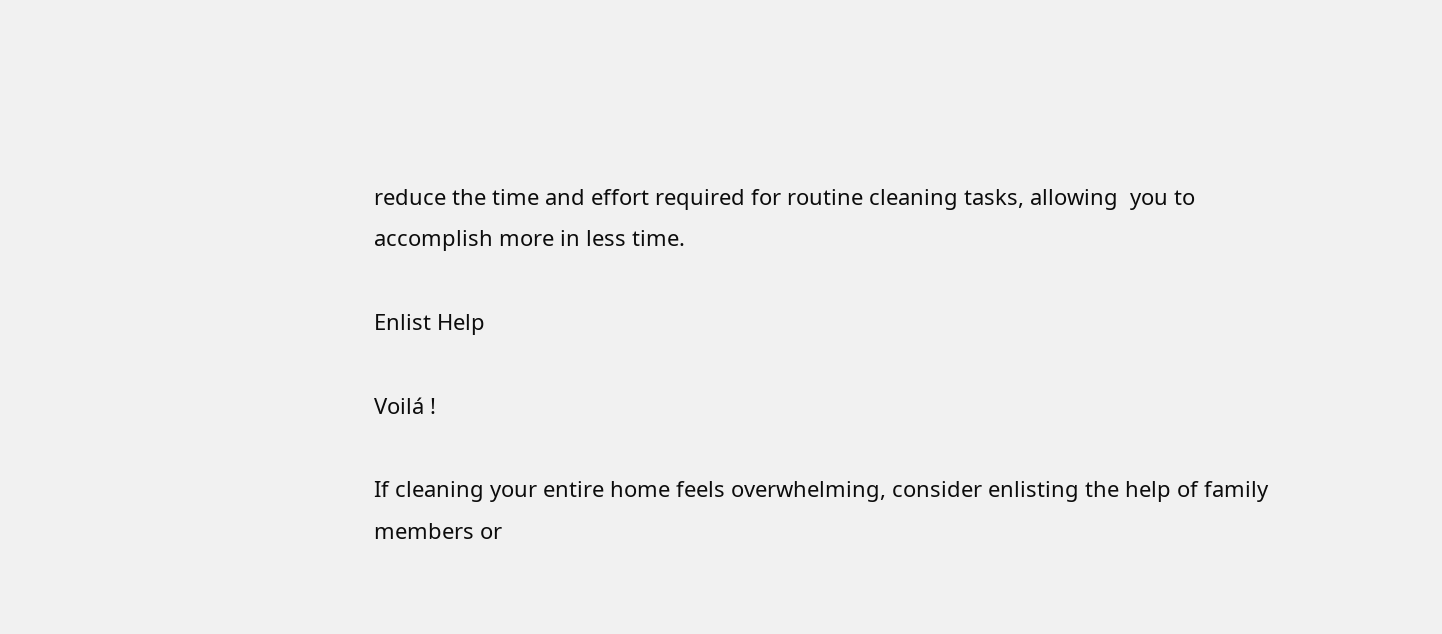reduce the time and effort required for routine cleaning tasks, allowing  you to accomplish more in less time.

Enlist Help

Voilá !

If cleaning your entire home feels overwhelming, consider enlisting the help of family members or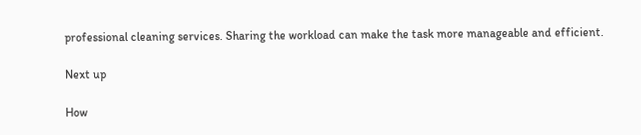professional cleaning services. Sharing the workload can make the task more manageable and efficient.

Next up

How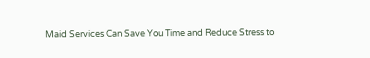Maid Services Can Save You Time and Reduce Stress to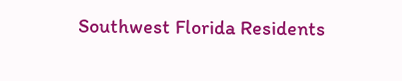Southwest Florida Residents